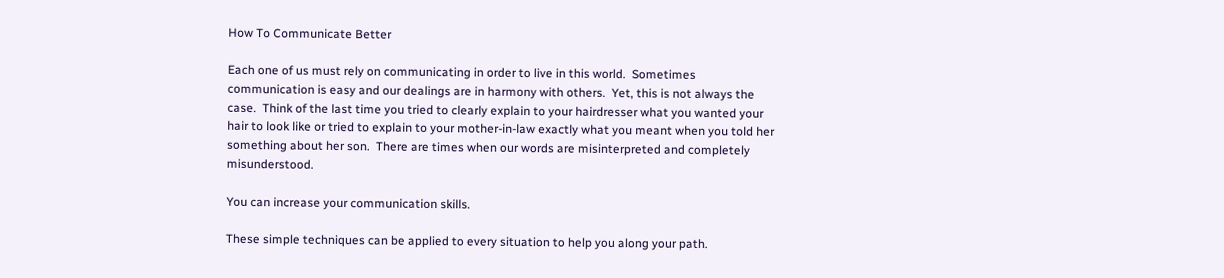How To Communicate Better

Each one of us must rely on communicating in order to live in this world.  Sometimes communication is easy and our dealings are in harmony with others.  Yet, this is not always the case.  Think of the last time you tried to clearly explain to your hairdresser what you wanted your hair to look like or tried to explain to your mother-in-law exactly what you meant when you told her something about her son.  There are times when our words are misinterpreted and completely misunderstood.

You can increase your communication skills.

These simple techniques can be applied to every situation to help you along your path.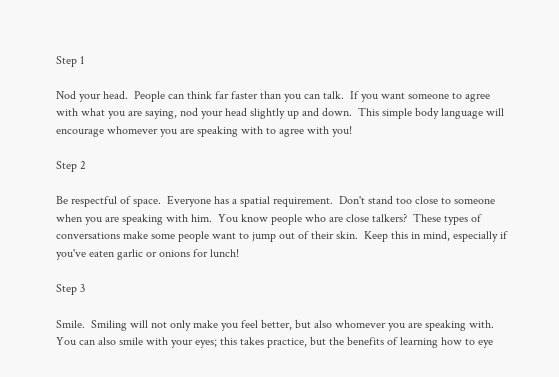Step 1

Nod your head.  People can think far faster than you can talk.  If you want someone to agree with what you are saying, nod your head slightly up and down.  This simple body language will encourage whomever you are speaking with to agree with you!

Step 2

Be respectful of space.  Everyone has a spatial requirement.  Don't stand too close to someone when you are speaking with him.  You know people who are close talkers?  These types of conversations make some people want to jump out of their skin.  Keep this in mind, especially if you've eaten garlic or onions for lunch!

Step 3

Smile.  Smiling will not only make you feel better, but also whomever you are speaking with.  You can also smile with your eyes; this takes practice, but the benefits of learning how to eye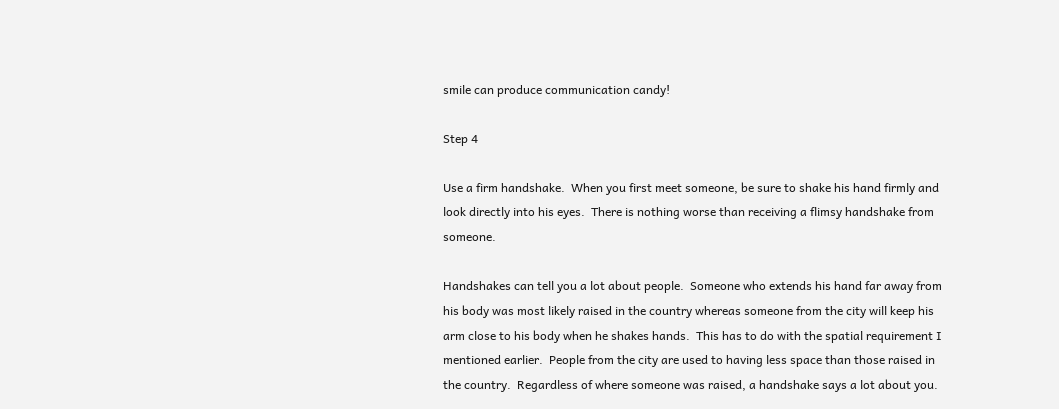smile can produce communication candy!

Step 4

Use a firm handshake.  When you first meet someone, be sure to shake his hand firmly and look directly into his eyes.  There is nothing worse than receiving a flimsy handshake from someone.

Handshakes can tell you a lot about people.  Someone who extends his hand far away from his body was most likely raised in the country whereas someone from the city will keep his arm close to his body when he shakes hands.  This has to do with the spatial requirement I mentioned earlier.  People from the city are used to having less space than those raised in the country.  Regardless of where someone was raised, a handshake says a lot about you.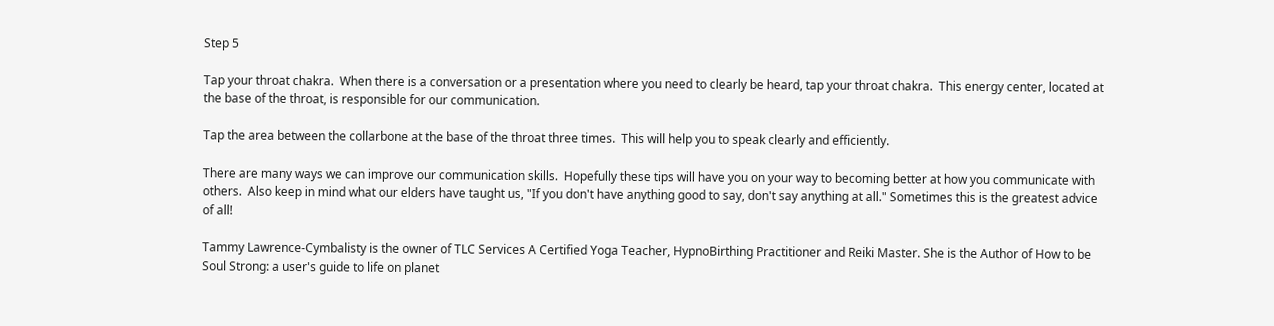Step 5

Tap your throat chakra.  When there is a conversation or a presentation where you need to clearly be heard, tap your throat chakra.  This energy center, located at the base of the throat, is responsible for our communication.

Tap the area between the collarbone at the base of the throat three times.  This will help you to speak clearly and efficiently.

There are many ways we can improve our communication skills.  Hopefully these tips will have you on your way to becoming better at how you communicate with others.  Also keep in mind what our elders have taught us, "If you don't have anything good to say, don't say anything at all." Sometimes this is the greatest advice of all!

Tammy Lawrence-Cymbalisty is the owner of TLC Services A Certified Yoga Teacher, HypnoBirthing Practitioner and Reiki Master. She is the Author of How to be Soul Strong: a user's guide to life on planet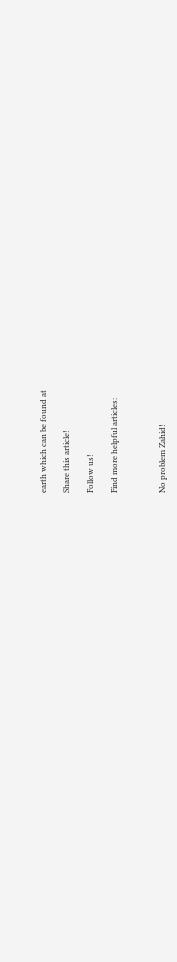earth which can be found at

Share this article!

Follow us!

Find more helpful articles:



No problem Zahid!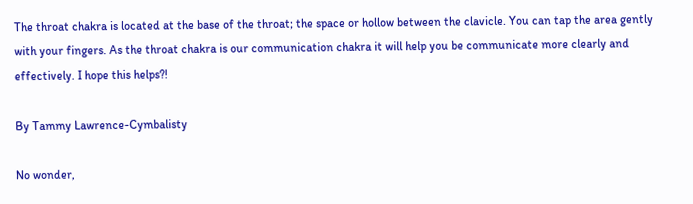The throat chakra is located at the base of the throat; the space or hollow between the clavicle. You can tap the area gently with your fingers. As the throat chakra is our communication chakra it will help you be communicate more clearly and effectively. I hope this helps?!

By Tammy Lawrence-Cymbalisty

No wonder,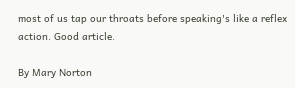most of us tap our throats before speaking's like a reflex action. Good article.

By Mary Norton